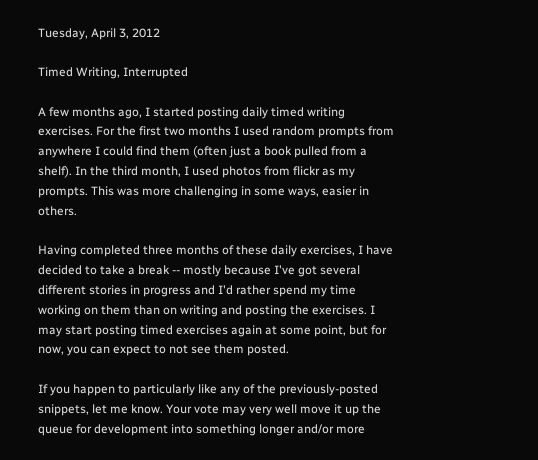Tuesday, April 3, 2012

Timed Writing, Interrupted

A few months ago, I started posting daily timed writing exercises. For the first two months I used random prompts from anywhere I could find them (often just a book pulled from a shelf). In the third month, I used photos from flickr as my prompts. This was more challenging in some ways, easier in others.

Having completed three months of these daily exercises, I have decided to take a break -- mostly because I've got several different stories in progress and I'd rather spend my time working on them than on writing and posting the exercises. I may start posting timed exercises again at some point, but for now, you can expect to not see them posted.

If you happen to particularly like any of the previously-posted snippets, let me know. Your vote may very well move it up the queue for development into something longer and/or more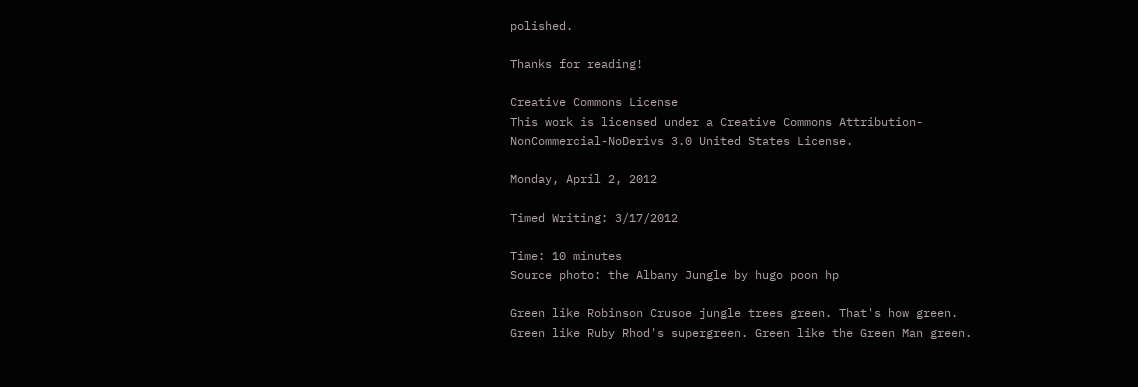polished.

Thanks for reading!

Creative Commons License
This work is licensed under a Creative Commons Attribution-NonCommercial-NoDerivs 3.0 United States License.

Monday, April 2, 2012

Timed Writing: 3/17/2012

Time: 10 minutes
Source photo: the Albany Jungle by hugo poon hp

Green like Robinson Crusoe jungle trees green. That's how green. Green like Ruby Rhod's supergreen. Green like the Green Man green.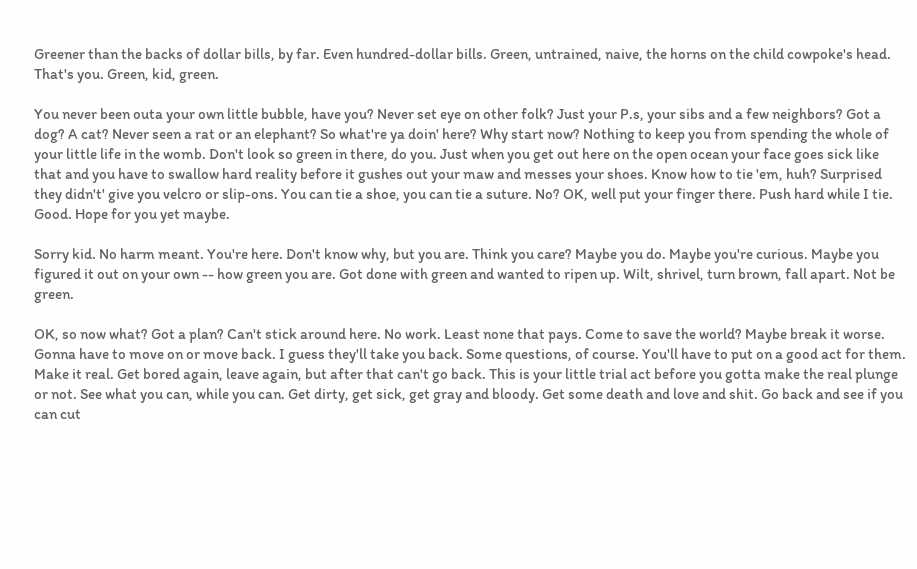Greener than the backs of dollar bills, by far. Even hundred-dollar bills. Green, untrained, naive, the horns on the child cowpoke's head. That's you. Green, kid, green.

You never been outa your own little bubble, have you? Never set eye on other folk? Just your P.s, your sibs and a few neighbors? Got a dog? A cat? Never seen a rat or an elephant? So what're ya doin' here? Why start now? Nothing to keep you from spending the whole of your little life in the womb. Don't look so green in there, do you. Just when you get out here on the open ocean your face goes sick like that and you have to swallow hard reality before it gushes out your maw and messes your shoes. Know how to tie 'em, huh? Surprised they didn't' give you velcro or slip-ons. You can tie a shoe, you can tie a suture. No? OK, well put your finger there. Push hard while I tie. Good. Hope for you yet maybe.

Sorry kid. No harm meant. You're here. Don't know why, but you are. Think you care? Maybe you do. Maybe you're curious. Maybe you figured it out on your own -- how green you are. Got done with green and wanted to ripen up. Wilt, shrivel, turn brown, fall apart. Not be green.

OK, so now what? Got a plan? Can't stick around here. No work. Least none that pays. Come to save the world? Maybe break it worse. Gonna have to move on or move back. I guess they'll take you back. Some questions, of course. You'll have to put on a good act for them. Make it real. Get bored again, leave again, but after that can't go back. This is your little trial act before you gotta make the real plunge or not. See what you can, while you can. Get dirty, get sick, get gray and bloody. Get some death and love and shit. Go back and see if you can cut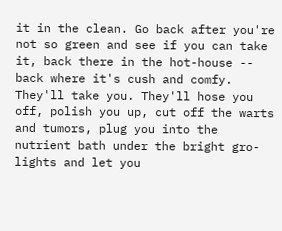it in the clean. Go back after you're not so green and see if you can take it, back there in the hot-house -- back where it's cush and comfy. They'll take you. They'll hose you off, polish you up, cut off the warts and tumors, plug you into the nutrient bath under the bright gro-lights and let you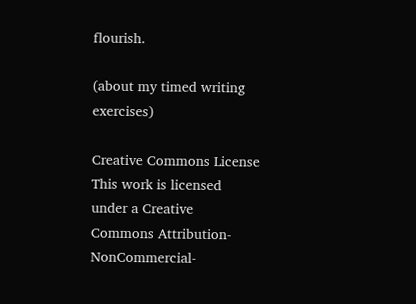flourish.

(about my timed writing exercises)

Creative Commons License
This work is licensed under a Creative Commons Attribution-NonCommercial-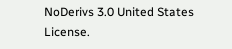NoDerivs 3.0 United States License.